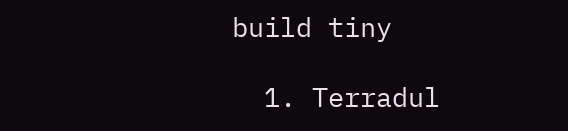build tiny

  1. Terradul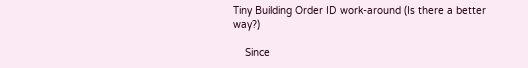Tiny Building Order ID work-around (Is there a better way?)

    Since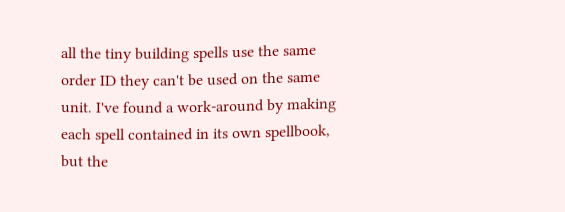all the tiny building spells use the same order ID they can't be used on the same unit. I've found a work-around by making each spell contained in its own spellbook, but the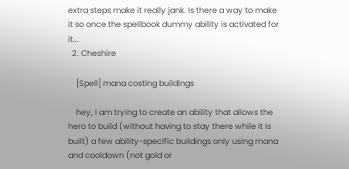extra steps make it really jank. Is there a way to make it so once the spellbook dummy ability is activated for it...
  2. Cheshire

    [Spell] mana costing buildings

    hey, I am trying to create an ability that allows the hero to build (without having to stay there while it is built) a few ability-specific buildings only using mana and cooldown (not gold or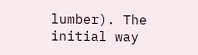lumber). The initial way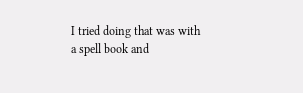I tried doing that was with a spell book and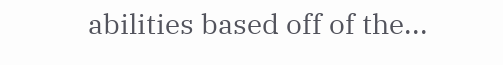abilities based off of the...